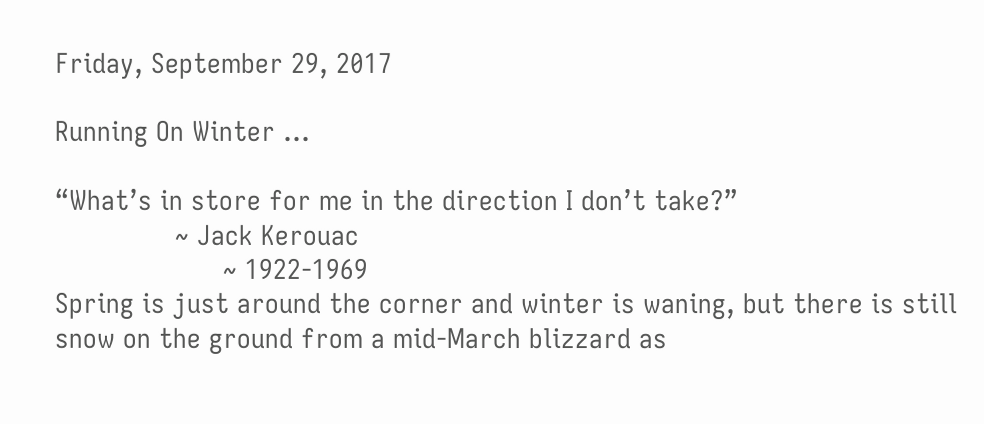Friday, September 29, 2017

Running On Winter ...

“What’s in store for me in the direction I don’t take?”
               ~ Jack Kerouac
                     ~ 1922-1969
Spring is just around the corner and winter is waning, but there is still snow on the ground from a mid-March blizzard as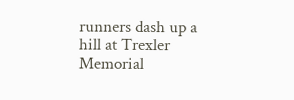runners dash up a hill at Trexler Memorial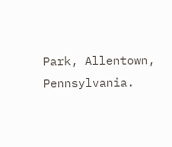Park, Allentown, Pennsylvania.